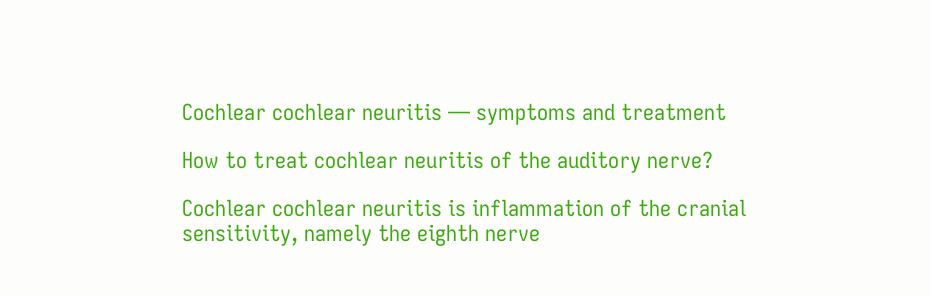Cochlear cochlear neuritis — symptoms and treatment

How to treat cochlear neuritis of the auditory nerve?

Cochlear cochlear neuritis is inflammation of the cranial sensitivity, namely the eighth nerve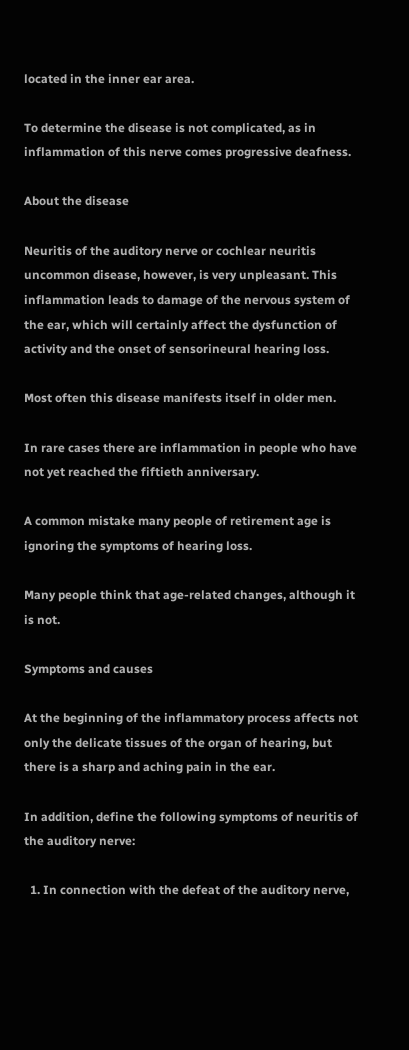located in the inner ear area.

To determine the disease is not complicated, as in inflammation of this nerve comes progressive deafness.

About the disease

Neuritis of the auditory nerve or cochlear neuritis uncommon disease, however, is very unpleasant. This inflammation leads to damage of the nervous system of the ear, which will certainly affect the dysfunction of activity and the onset of sensorineural hearing loss.

Most often this disease manifests itself in older men.

In rare cases there are inflammation in people who have not yet reached the fiftieth anniversary.

A common mistake many people of retirement age is ignoring the symptoms of hearing loss.

Many people think that age-related changes, although it is not.

Symptoms and causes

At the beginning of the inflammatory process affects not only the delicate tissues of the organ of hearing, but there is a sharp and aching pain in the ear.

In addition, define the following symptoms of neuritis of the auditory nerve:

  1. In connection with the defeat of the auditory nerve,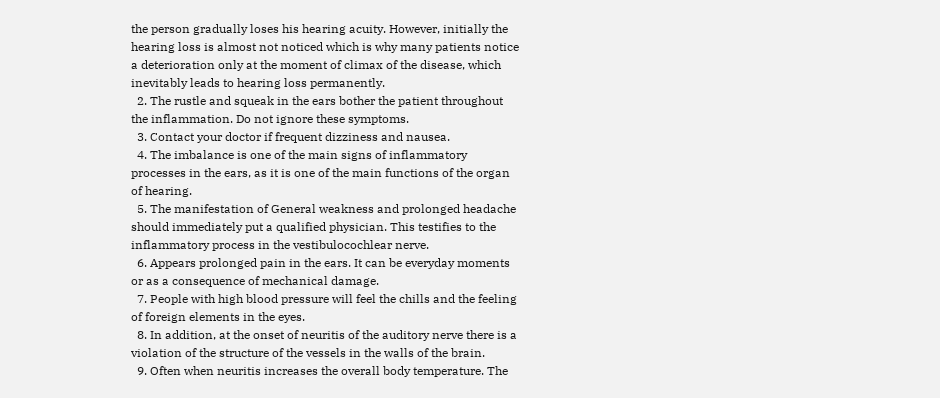the person gradually loses his hearing acuity. However, initially the hearing loss is almost not noticed which is why many patients notice a deterioration only at the moment of climax of the disease, which inevitably leads to hearing loss permanently.
  2. The rustle and squeak in the ears bother the patient throughout the inflammation. Do not ignore these symptoms.
  3. Contact your doctor if frequent dizziness and nausea.
  4. The imbalance is one of the main signs of inflammatory processes in the ears, as it is one of the main functions of the organ of hearing.
  5. The manifestation of General weakness and prolonged headache should immediately put a qualified physician. This testifies to the inflammatory process in the vestibulocochlear nerve.
  6. Appears prolonged pain in the ears. It can be everyday moments or as a consequence of mechanical damage.
  7. People with high blood pressure will feel the chills and the feeling of foreign elements in the eyes.
  8. In addition, at the onset of neuritis of the auditory nerve there is a violation of the structure of the vessels in the walls of the brain.
  9. Often when neuritis increases the overall body temperature. The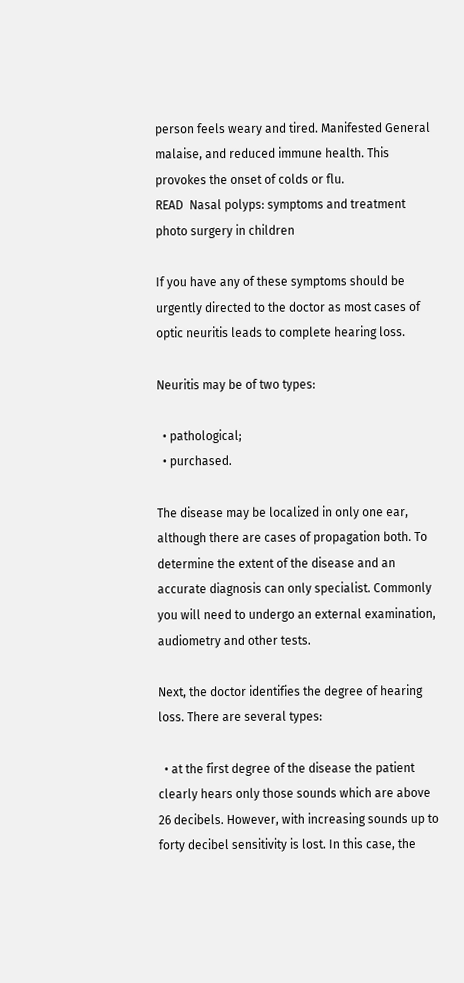person feels weary and tired. Manifested General malaise, and reduced immune health. This provokes the onset of colds or flu.
READ  Nasal polyps: symptoms and treatment photo surgery in children

If you have any of these symptoms should be urgently directed to the doctor as most cases of optic neuritis leads to complete hearing loss.

Neuritis may be of two types:

  • pathological;
  • purchased.

The disease may be localized in only one ear, although there are cases of propagation both. To determine the extent of the disease and an accurate diagnosis can only specialist. Commonly you will need to undergo an external examination, audiometry and other tests.

Next, the doctor identifies the degree of hearing loss. There are several types:

  • at the first degree of the disease the patient clearly hears only those sounds which are above 26 decibels. However, with increasing sounds up to forty decibel sensitivity is lost. In this case, the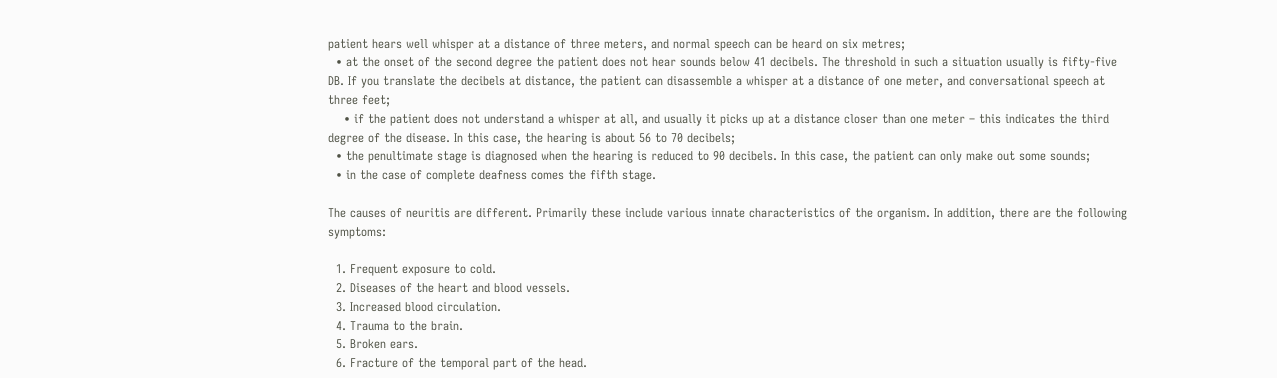patient hears well whisper at a distance of three meters, and normal speech can be heard on six metres;
  • at the onset of the second degree the patient does not hear sounds below 41 decibels. The threshold in such a situation usually is fifty-five DB. If you translate the decibels at distance, the patient can disassemble a whisper at a distance of one meter, and conversational speech at three feet;
    • if the patient does not understand a whisper at all, and usually it picks up at a distance closer than one meter – this indicates the third degree of the disease. In this case, the hearing is about 56 to 70 decibels;
  • the penultimate stage is diagnosed when the hearing is reduced to 90 decibels. In this case, the patient can only make out some sounds;
  • in the case of complete deafness comes the fifth stage.

The causes of neuritis are different. Primarily these include various innate characteristics of the organism. In addition, there are the following symptoms:

  1. Frequent exposure to cold.
  2. Diseases of the heart and blood vessels.
  3. Increased blood circulation.
  4. Trauma to the brain.
  5. Broken ears.
  6. Fracture of the temporal part of the head.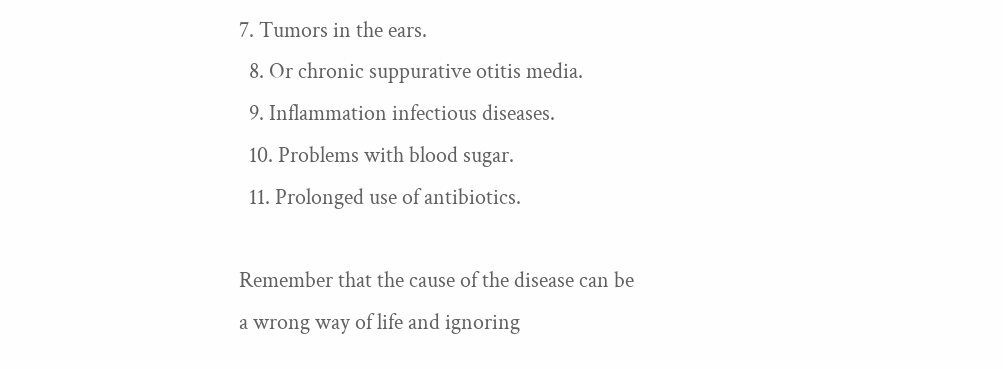7. Tumors in the ears.
  8. Or chronic suppurative otitis media.
  9. Inflammation infectious diseases.
  10. Problems with blood sugar.
  11. Prolonged use of antibiotics.

Remember that the cause of the disease can be a wrong way of life and ignoring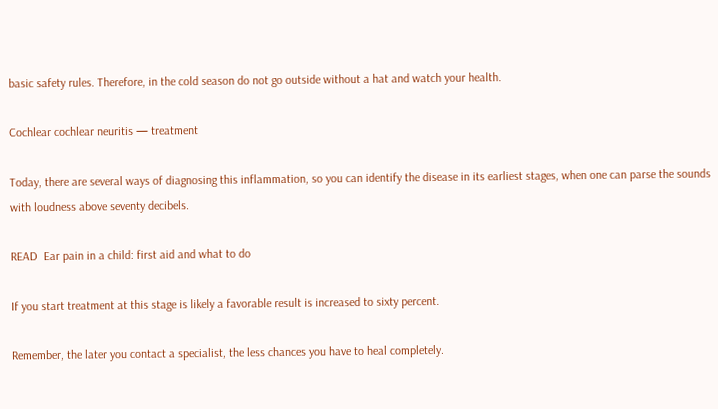basic safety rules. Therefore, in the cold season do not go outside without a hat and watch your health.

Cochlear cochlear neuritis — treatment

Today, there are several ways of diagnosing this inflammation, so you can identify the disease in its earliest stages, when one can parse the sounds with loudness above seventy decibels.

READ  Ear pain in a child: first aid and what to do

If you start treatment at this stage is likely a favorable result is increased to sixty percent.

Remember, the later you contact a specialist, the less chances you have to heal completely.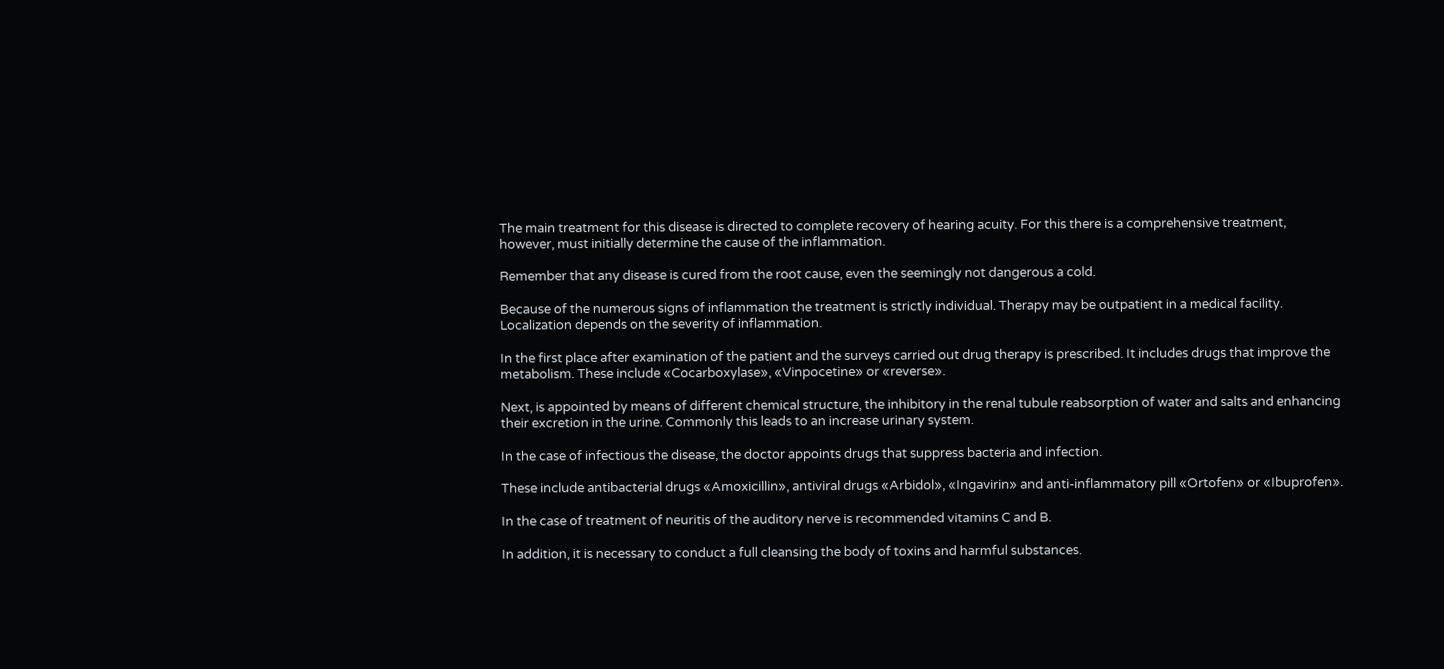The main treatment for this disease is directed to complete recovery of hearing acuity. For this there is a comprehensive treatment, however, must initially determine the cause of the inflammation.

Remember that any disease is cured from the root cause, even the seemingly not dangerous a cold.

Because of the numerous signs of inflammation the treatment is strictly individual. Therapy may be outpatient in a medical facility. Localization depends on the severity of inflammation.

In the first place after examination of the patient and the surveys carried out drug therapy is prescribed. It includes drugs that improve the metabolism. These include «Cocarboxylase», «Vinpocetine» or «reverse».

Next, is appointed by means of different chemical structure, the inhibitory in the renal tubule reabsorption of water and salts and enhancing their excretion in the urine. Commonly this leads to an increase urinary system.

In the case of infectious the disease, the doctor appoints drugs that suppress bacteria and infection.

These include antibacterial drugs «Amoxicillin», antiviral drugs «Arbidol», «Ingavirin» and anti-inflammatory pill «Ortofen» or «Ibuprofen».

In the case of treatment of neuritis of the auditory nerve is recommended vitamins C and B.

In addition, it is necessary to conduct a full cleansing the body of toxins and harmful substances.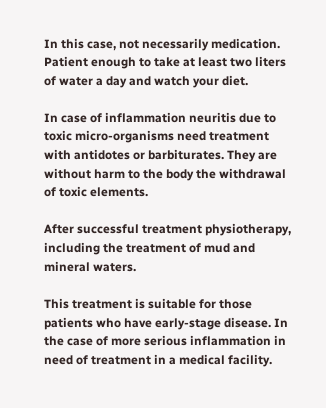In this case, not necessarily medication. Patient enough to take at least two liters of water a day and watch your diet.

In case of inflammation neuritis due to toxic micro-organisms need treatment with antidotes or barbiturates. They are without harm to the body the withdrawal of toxic elements.

After successful treatment physiotherapy, including the treatment of mud and mineral waters.

This treatment is suitable for those patients who have early-stage disease. In the case of more serious inflammation in need of treatment in a medical facility.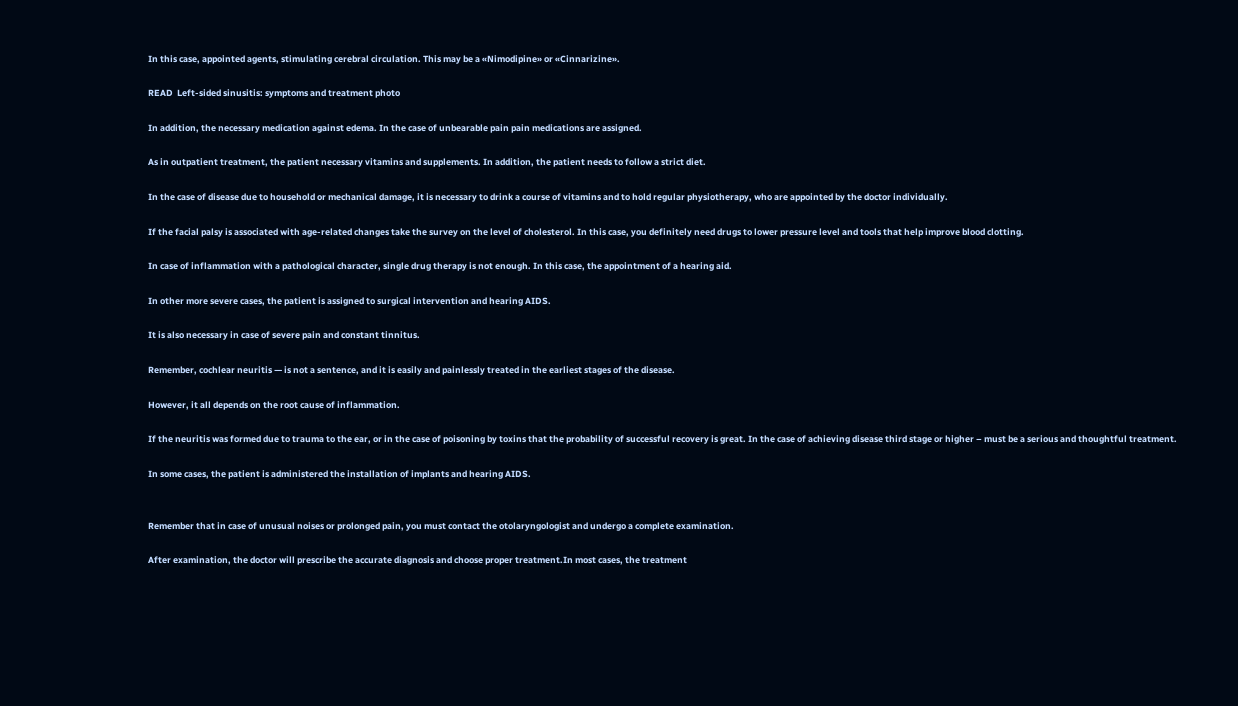In this case, appointed agents, stimulating cerebral circulation. This may be a «Nimodipine» or «Cinnarizine».

READ  Left-sided sinusitis: symptoms and treatment photo

In addition, the necessary medication against edema. In the case of unbearable pain pain medications are assigned.

As in outpatient treatment, the patient necessary vitamins and supplements. In addition, the patient needs to follow a strict diet.

In the case of disease due to household or mechanical damage, it is necessary to drink a course of vitamins and to hold regular physiotherapy, who are appointed by the doctor individually.

If the facial palsy is associated with age-related changes take the survey on the level of cholesterol. In this case, you definitely need drugs to lower pressure level and tools that help improve blood clotting.

In case of inflammation with a pathological character, single drug therapy is not enough. In this case, the appointment of a hearing aid.

In other more severe cases, the patient is assigned to surgical intervention and hearing AIDS.

It is also necessary in case of severe pain and constant tinnitus.

Remember, cochlear neuritis — is not a sentence, and it is easily and painlessly treated in the earliest stages of the disease.

However, it all depends on the root cause of inflammation.

If the neuritis was formed due to trauma to the ear, or in the case of poisoning by toxins that the probability of successful recovery is great. In the case of achieving disease third stage or higher – must be a serious and thoughtful treatment.

In some cases, the patient is administered the installation of implants and hearing AIDS.


Remember that in case of unusual noises or prolonged pain, you must contact the otolaryngologist and undergo a complete examination.

After examination, the doctor will prescribe the accurate diagnosis and choose proper treatment.In most cases, the treatment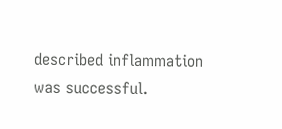described inflammation was successful.